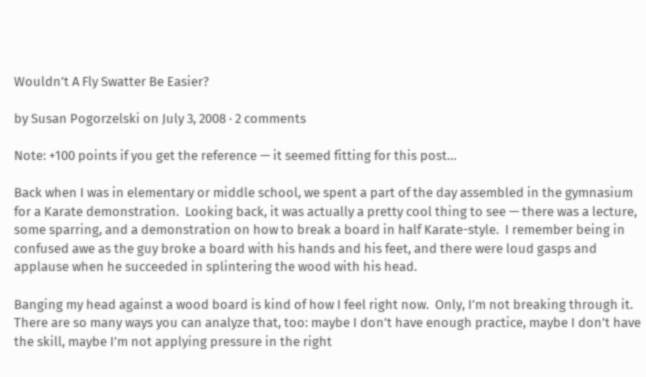Wouldn’t A Fly Swatter Be Easier?

by Susan Pogorzelski on July 3, 2008 · 2 comments

Note: +100 points if you get the reference — it seemed fitting for this post…

Back when I was in elementary or middle school, we spent a part of the day assembled in the gymnasium for a Karate demonstration.  Looking back, it was actually a pretty cool thing to see — there was a lecture, some sparring, and a demonstration on how to break a board in half Karate-style.  I remember being in confused awe as the guy broke a board with his hands and his feet, and there were loud gasps and applause when he succeeded in splintering the wood with his head.

Banging my head against a wood board is kind of how I feel right now.  Only, I’m not breaking through it.  There are so many ways you can analyze that, too: maybe I don’t have enough practice, maybe I don’t have the skill, maybe I’m not applying pressure in the right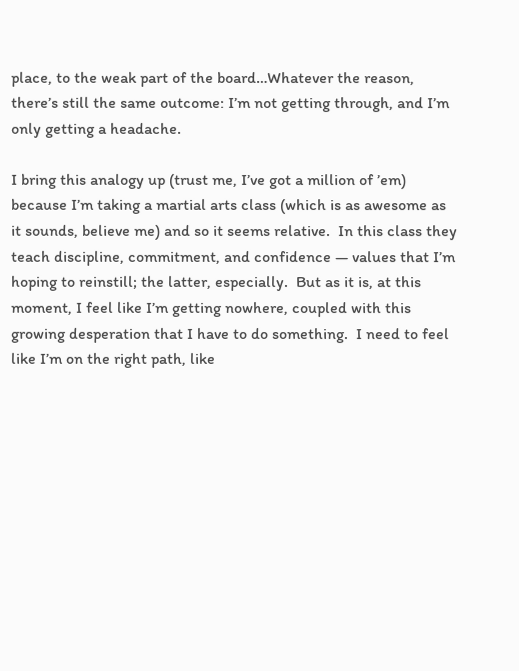place, to the weak part of the board…Whatever the reason, there’s still the same outcome: I’m not getting through, and I’m only getting a headache.

I bring this analogy up (trust me, I’ve got a million of ’em) because I’m taking a martial arts class (which is as awesome as it sounds, believe me) and so it seems relative.  In this class they teach discipline, commitment, and confidence — values that I’m hoping to reinstill; the latter, especially.  But as it is, at this moment, I feel like I’m getting nowhere, coupled with this growing desperation that I have to do something.  I need to feel like I’m on the right path, like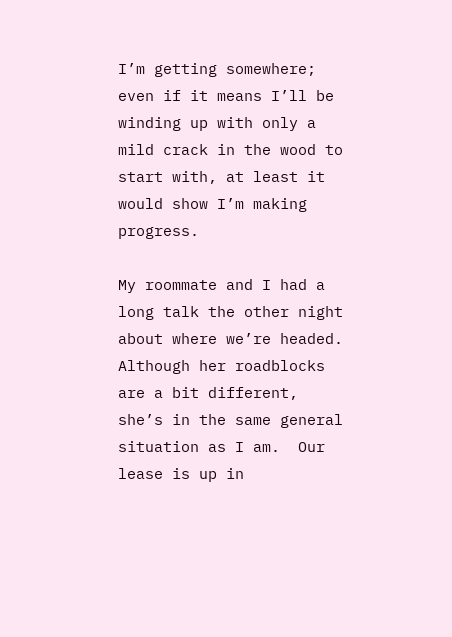I’m getting somewhere; even if it means I’ll be winding up with only a mild crack in the wood to start with, at least it would show I’m making progress.

My roommate and I had a long talk the other night about where we’re headed.  Although her roadblocks are a bit different, she’s in the same general situation as I am.  Our lease is up in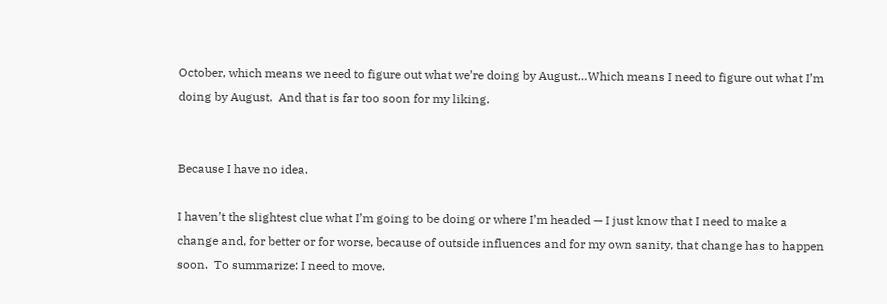October, which means we need to figure out what we’re doing by August…Which means I need to figure out what I’m doing by August.  And that is far too soon for my liking.


Because I have no idea.

I haven’t the slightest clue what I’m going to be doing or where I’m headed — I just know that I need to make a change and, for better or for worse, because of outside influences and for my own sanity, that change has to happen soon.  To summarize: I need to move.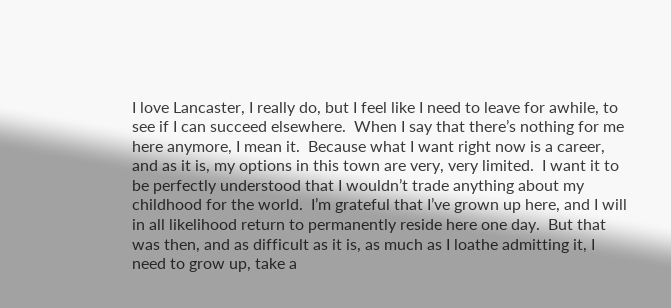I love Lancaster, I really do, but I feel like I need to leave for awhile, to see if I can succeed elsewhere.  When I say that there’s nothing for me here anymore, I mean it.  Because what I want right now is a career, and as it is, my options in this town are very, very limited.  I want it to be perfectly understood that I wouldn’t trade anything about my childhood for the world.  I’m grateful that I’ve grown up here, and I will in all likelihood return to permanently reside here one day.  But that was then, and as difficult as it is, as much as I loathe admitting it, I need to grow up, take a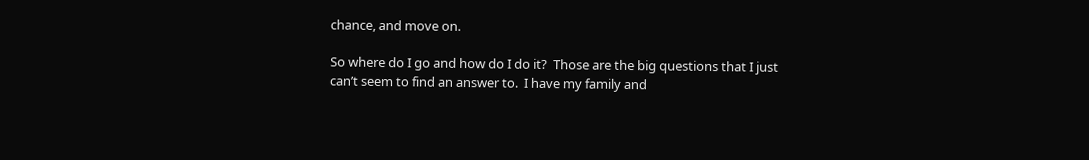chance, and move on.

So where do I go and how do I do it?  Those are the big questions that I just can’t seem to find an answer to.  I have my family and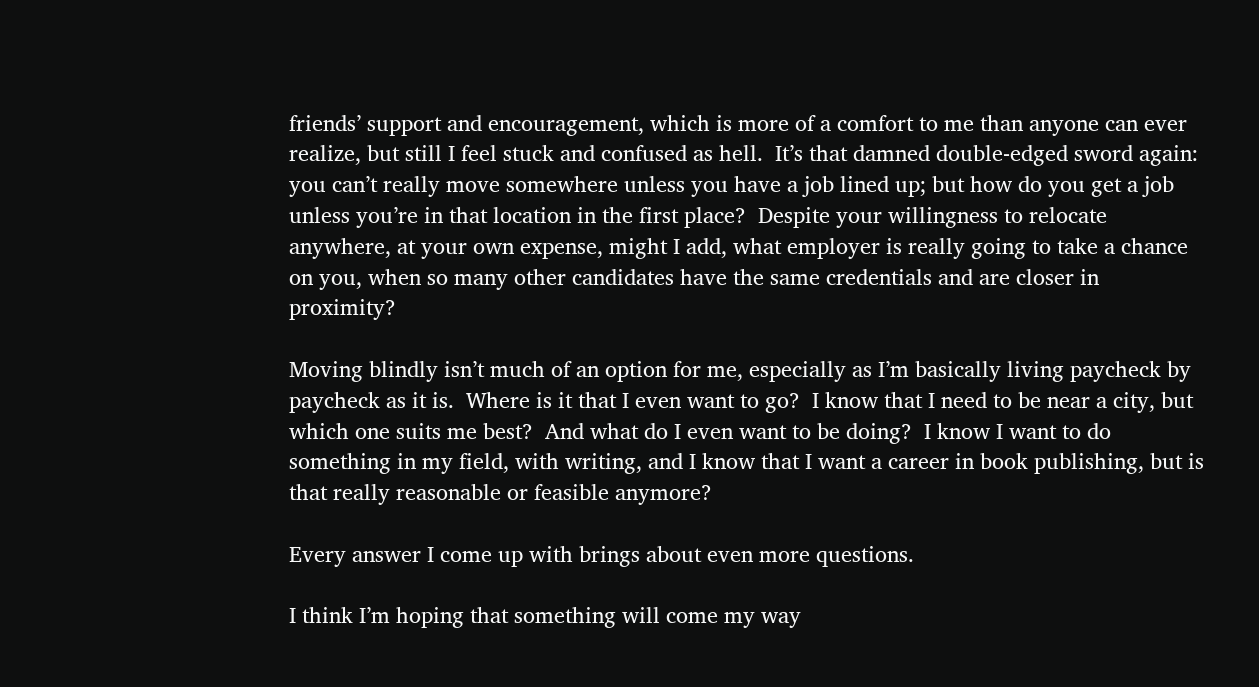friends’ support and encouragement, which is more of a comfort to me than anyone can ever realize, but still I feel stuck and confused as hell.  It’s that damned double-edged sword again: you can’t really move somewhere unless you have a job lined up; but how do you get a job unless you’re in that location in the first place?  Despite your willingness to relocate anywhere, at your own expense, might I add, what employer is really going to take a chance on you, when so many other candidates have the same credentials and are closer in proximity?

Moving blindly isn’t much of an option for me, especially as I’m basically living paycheck by paycheck as it is.  Where is it that I even want to go?  I know that I need to be near a city, but which one suits me best?  And what do I even want to be doing?  I know I want to do something in my field, with writing, and I know that I want a career in book publishing, but is that really reasonable or feasible anymore?

Every answer I come up with brings about even more questions.

I think I’m hoping that something will come my way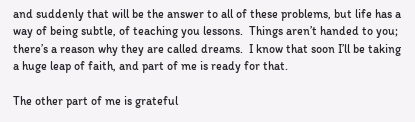and suddenly that will be the answer to all of these problems, but life has a way of being subtle, of teaching you lessons.  Things aren’t handed to you; there’s a reason why they are called dreams.  I know that soon I’ll be taking a huge leap of faith, and part of me is ready for that.

The other part of me is grateful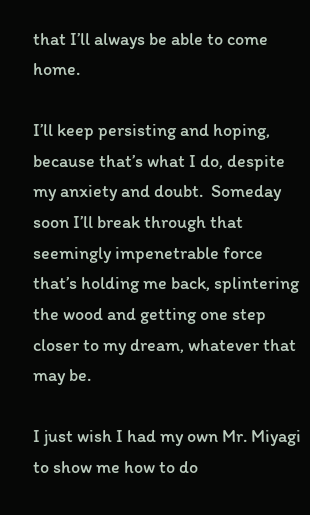that I’ll always be able to come home.

I’ll keep persisting and hoping, because that’s what I do, despite my anxiety and doubt.  Someday soon I’ll break through that seemingly impenetrable force that’s holding me back, splintering the wood and getting one step closer to my dream, whatever that may be.

I just wish I had my own Mr. Miyagi to show me how to do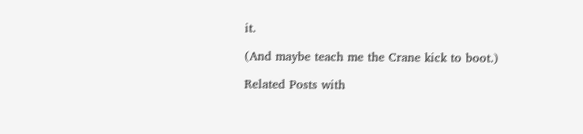it.

(And maybe teach me the Crane kick to boot.)

Related Posts with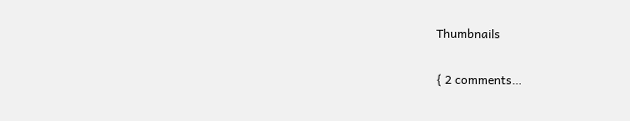Thumbnails

{ 2 comments…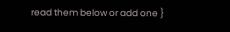read them below or add one }